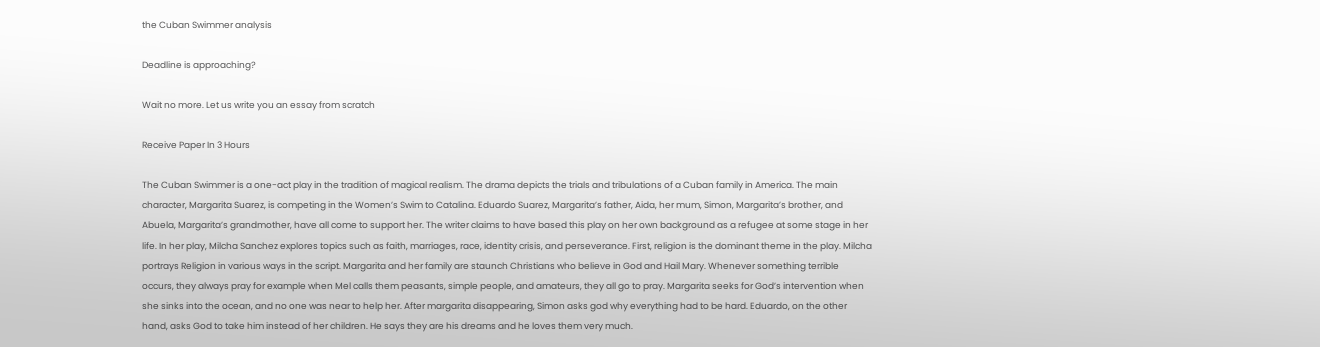the Cuban Swimmer analysis

Deadline is approaching?

Wait no more. Let us write you an essay from scratch

Receive Paper In 3 Hours

The Cuban Swimmer is a one-act play in the tradition of magical realism. The drama depicts the trials and tribulations of a Cuban family in America. The main character, Margarita Suarez, is competing in the Women’s Swim to Catalina. Eduardo Suarez, Margarita’s father, Aida, her mum, Simon, Margarita’s brother, and Abuela, Margarita’s grandmother, have all come to support her. The writer claims to have based this play on her own background as a refugee at some stage in her life. In her play, Milcha Sanchez explores topics such as faith, marriages, race, identity crisis, and perseverance. First, religion is the dominant theme in the play. Milcha portrays Religion in various ways in the script. Margarita and her family are staunch Christians who believe in God and Hail Mary. Whenever something terrible occurs, they always pray for example when Mel calls them peasants, simple people, and amateurs, they all go to pray. Margarita seeks for God’s intervention when she sinks into the ocean, and no one was near to help her. After margarita disappearing, Simon asks god why everything had to be hard. Eduardo, on the other hand, asks God to take him instead of her children. He says they are his dreams and he loves them very much.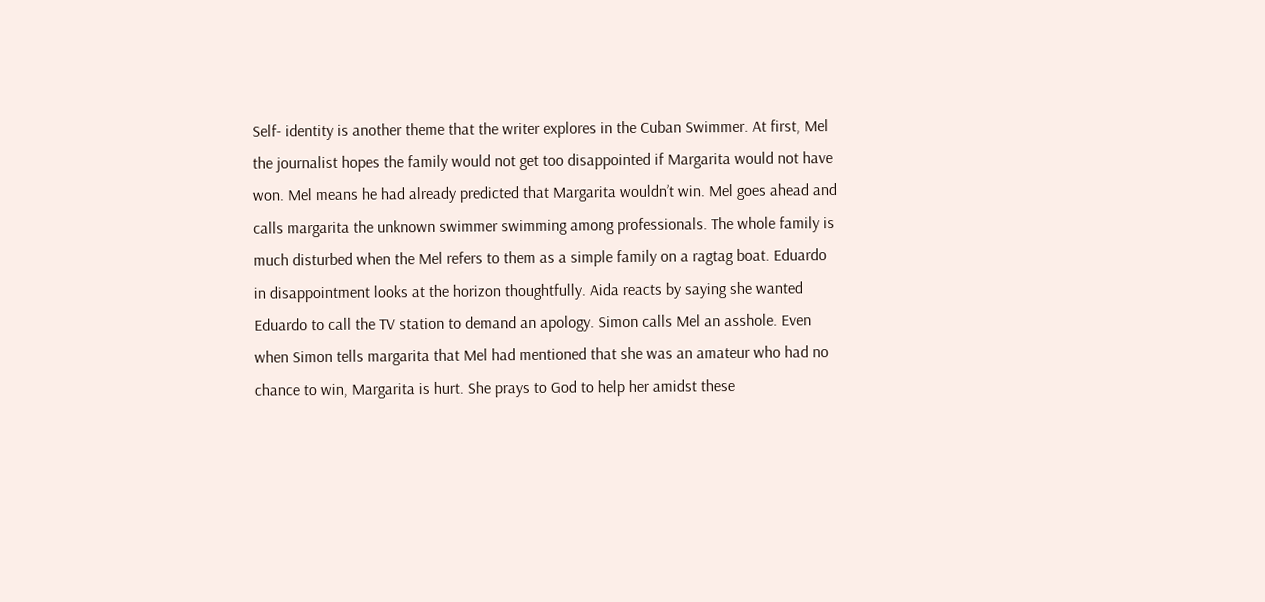Self- identity is another theme that the writer explores in the Cuban Swimmer. At first, Mel the journalist hopes the family would not get too disappointed if Margarita would not have won. Mel means he had already predicted that Margarita wouldn’t win. Mel goes ahead and calls margarita the unknown swimmer swimming among professionals. The whole family is much disturbed when the Mel refers to them as a simple family on a ragtag boat. Eduardo in disappointment looks at the horizon thoughtfully. Aida reacts by saying she wanted Eduardo to call the TV station to demand an apology. Simon calls Mel an asshole. Even when Simon tells margarita that Mel had mentioned that she was an amateur who had no chance to win, Margarita is hurt. She prays to God to help her amidst these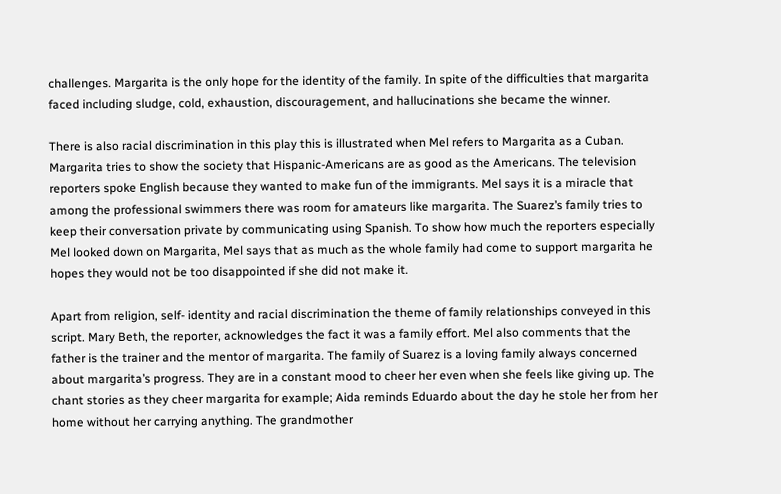challenges. Margarita is the only hope for the identity of the family. In spite of the difficulties that margarita faced including sludge, cold, exhaustion, discouragement, and hallucinations she became the winner.

There is also racial discrimination in this play this is illustrated when Mel refers to Margarita as a Cuban. Margarita tries to show the society that Hispanic-Americans are as good as the Americans. The television reporters spoke English because they wanted to make fun of the immigrants. Mel says it is a miracle that among the professional swimmers there was room for amateurs like margarita. The Suarez’s family tries to keep their conversation private by communicating using Spanish. To show how much the reporters especially Mel looked down on Margarita, Mel says that as much as the whole family had come to support margarita he hopes they would not be too disappointed if she did not make it.

Apart from religion, self- identity and racial discrimination the theme of family relationships conveyed in this script. Mary Beth, the reporter, acknowledges the fact it was a family effort. Mel also comments that the father is the trainer and the mentor of margarita. The family of Suarez is a loving family always concerned about margarita’s progress. They are in a constant mood to cheer her even when she feels like giving up. The chant stories as they cheer margarita for example; Aida reminds Eduardo about the day he stole her from her home without her carrying anything. The grandmother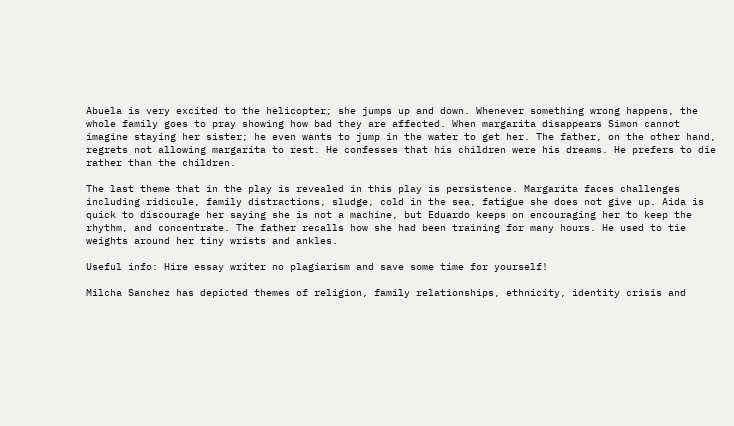Abuela is very excited to the helicopter; she jumps up and down. Whenever something wrong happens, the whole family goes to pray showing how bad they are affected. When margarita disappears Simon cannot imagine staying her sister; he even wants to jump in the water to get her. The father, on the other hand, regrets not allowing margarita to rest. He confesses that his children were his dreams. He prefers to die rather than the children.

The last theme that in the play is revealed in this play is persistence. Margarita faces challenges including ridicule, family distractions, sludge, cold in the sea, fatigue she does not give up. Aida is quick to discourage her saying she is not a machine, but Eduardo keeps on encouraging her to keep the rhythm, and concentrate. The father recalls how she had been training for many hours. He used to tie weights around her tiny wrists and ankles.

Useful info: Hire essay writer no plagiarism and save some time for yourself!

Milcha Sanchez has depicted themes of religion, family relationships, ethnicity, identity crisis and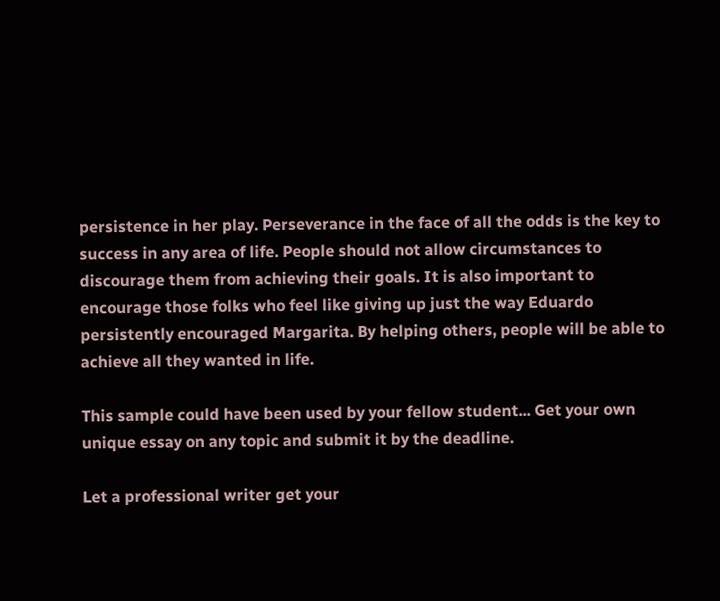persistence in her play. Perseverance in the face of all the odds is the key to success in any area of life. People should not allow circumstances to discourage them from achieving their goals. It is also important to encourage those folks who feel like giving up just the way Eduardo persistently encouraged Margarita. By helping others, people will be able to achieve all they wanted in life.

This sample could have been used by your fellow student... Get your own unique essay on any topic and submit it by the deadline.

Let a professional writer get your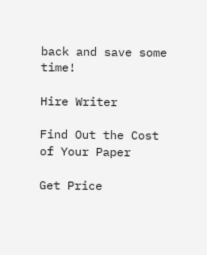back and save some time!

Hire Writer

Find Out the Cost of Your Paper

Get Price